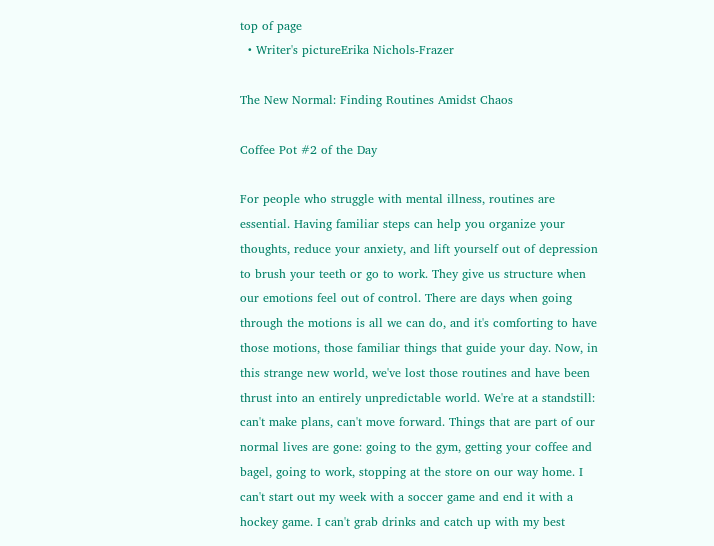top of page
  • Writer's pictureErika Nichols-Frazer

The New Normal: Finding Routines Amidst Chaos

Coffee Pot #2 of the Day

For people who struggle with mental illness, routines are essential. Having familiar steps can help you organize your thoughts, reduce your anxiety, and lift yourself out of depression to brush your teeth or go to work. They give us structure when our emotions feel out of control. There are days when going through the motions is all we can do, and it's comforting to have those motions, those familiar things that guide your day. Now, in this strange new world, we've lost those routines and have been thrust into an entirely unpredictable world. We're at a standstill: can't make plans, can't move forward. Things that are part of our normal lives are gone: going to the gym, getting your coffee and bagel, going to work, stopping at the store on our way home. I can't start out my week with a soccer game and end it with a hockey game. I can't grab drinks and catch up with my best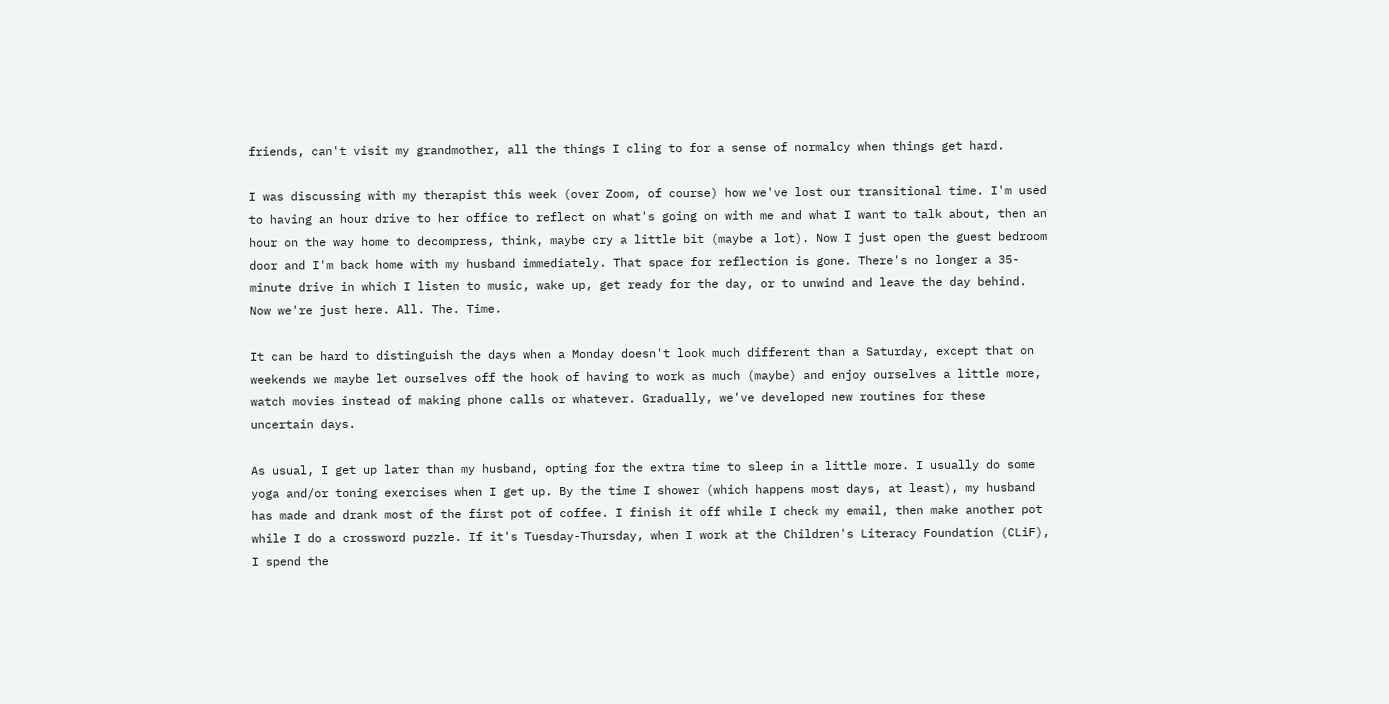friends, can't visit my grandmother, all the things I cling to for a sense of normalcy when things get hard.

I was discussing with my therapist this week (over Zoom, of course) how we've lost our transitional time. I'm used to having an hour drive to her office to reflect on what's going on with me and what I want to talk about, then an hour on the way home to decompress, think, maybe cry a little bit (maybe a lot). Now I just open the guest bedroom door and I'm back home with my husband immediately. That space for reflection is gone. There's no longer a 35-minute drive in which I listen to music, wake up, get ready for the day, or to unwind and leave the day behind. Now we're just here. All. The. Time.

It can be hard to distinguish the days when a Monday doesn't look much different than a Saturday, except that on weekends we maybe let ourselves off the hook of having to work as much (maybe) and enjoy ourselves a little more, watch movies instead of making phone calls or whatever. Gradually, we've developed new routines for these uncertain days.

As usual, I get up later than my husband, opting for the extra time to sleep in a little more. I usually do some yoga and/or toning exercises when I get up. By the time I shower (which happens most days, at least), my husband has made and drank most of the first pot of coffee. I finish it off while I check my email, then make another pot while I do a crossword puzzle. If it's Tuesday-Thursday, when I work at the Children's Literacy Foundation (CLiF), I spend the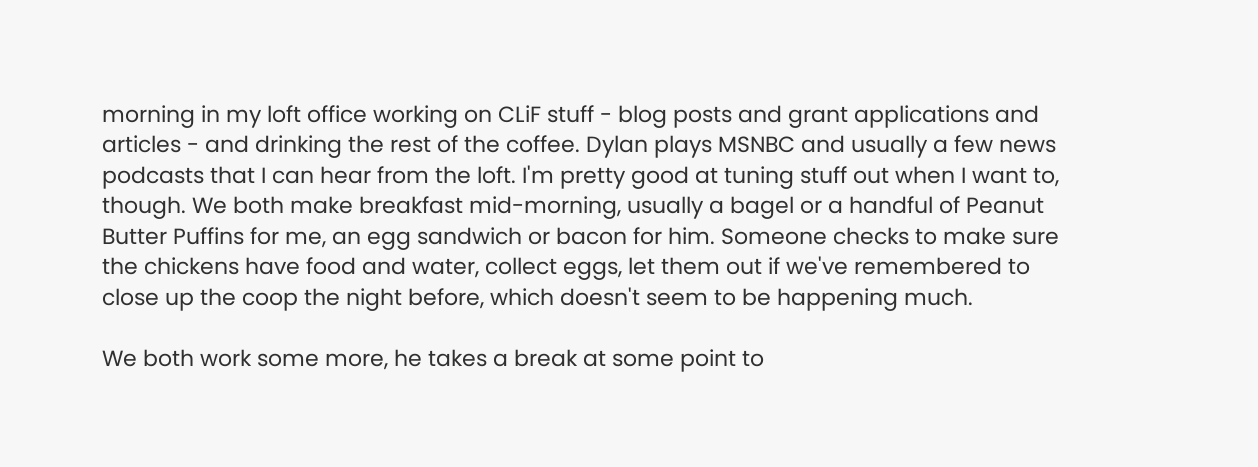morning in my loft office working on CLiF stuff - blog posts and grant applications and articles - and drinking the rest of the coffee. Dylan plays MSNBC and usually a few news podcasts that I can hear from the loft. I'm pretty good at tuning stuff out when I want to, though. We both make breakfast mid-morning, usually a bagel or a handful of Peanut Butter Puffins for me, an egg sandwich or bacon for him. Someone checks to make sure the chickens have food and water, collect eggs, let them out if we've remembered to close up the coop the night before, which doesn't seem to be happening much.

We both work some more, he takes a break at some point to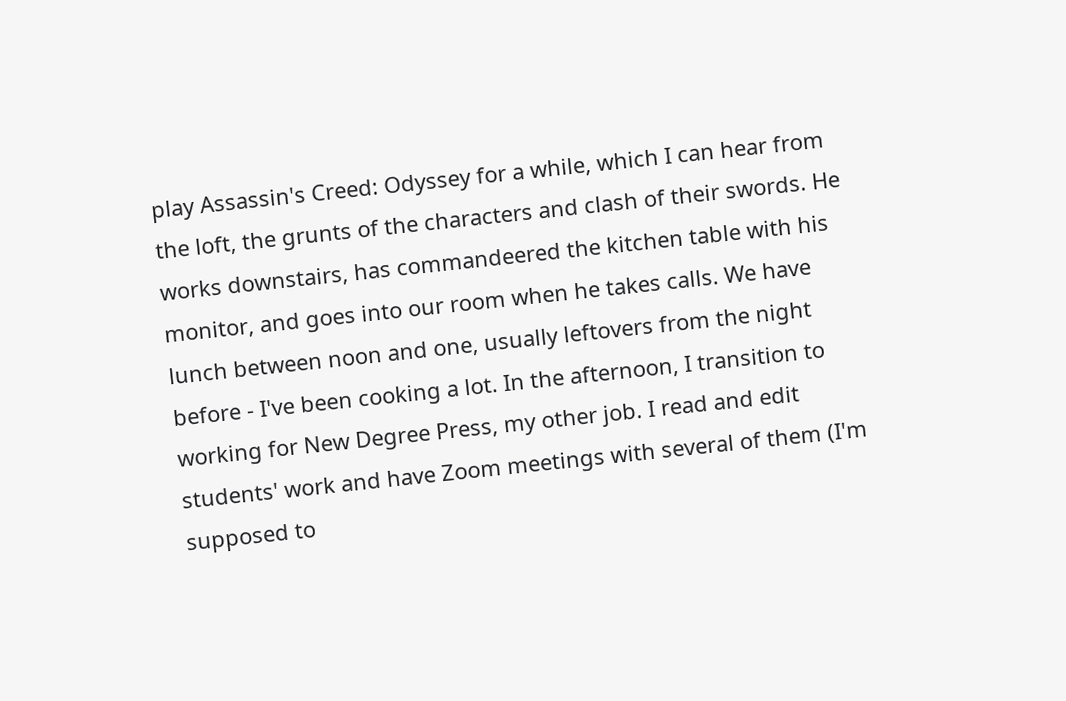play Assassin's Creed: Odyssey for a while, which I can hear from the loft, the grunts of the characters and clash of their swords. He works downstairs, has commandeered the kitchen table with his monitor, and goes into our room when he takes calls. We have lunch between noon and one, usually leftovers from the night before - I've been cooking a lot. In the afternoon, I transition to working for New Degree Press, my other job. I read and edit students' work and have Zoom meetings with several of them (I'm supposed to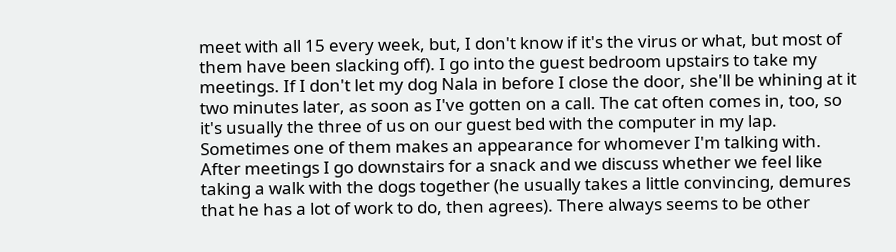meet with all 15 every week, but, I don't know if it's the virus or what, but most of them have been slacking off). I go into the guest bedroom upstairs to take my meetings. If I don't let my dog Nala in before I close the door, she'll be whining at it two minutes later, as soon as I've gotten on a call. The cat often comes in, too, so it's usually the three of us on our guest bed with the computer in my lap. Sometimes one of them makes an appearance for whomever I'm talking with. After meetings I go downstairs for a snack and we discuss whether we feel like taking a walk with the dogs together (he usually takes a little convincing, demures that he has a lot of work to do, then agrees). There always seems to be other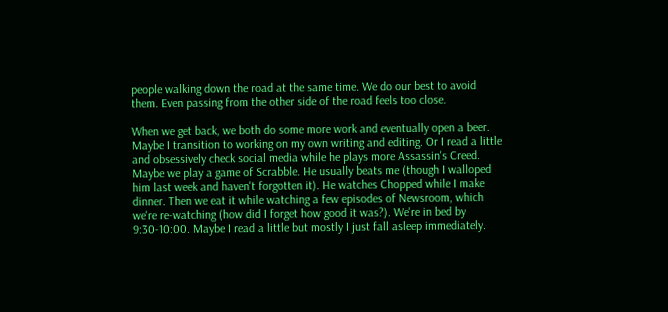people walking down the road at the same time. We do our best to avoid them. Even passing from the other side of the road feels too close.

When we get back, we both do some more work and eventually open a beer. Maybe I transition to working on my own writing and editing. Or I read a little and obsessively check social media while he plays more Assassin's Creed. Maybe we play a game of Scrabble. He usually beats me (though I walloped him last week and haven't forgotten it). He watches Chopped while I make dinner. Then we eat it while watching a few episodes of Newsroom, which we're re-watching (how did I forget how good it was?). We're in bed by 9:30-10:00. Maybe I read a little but mostly I just fall asleep immediately.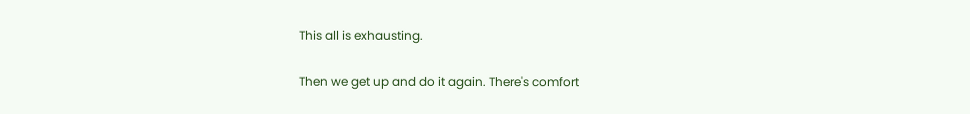This all is exhausting.

Then we get up and do it again. There's comfort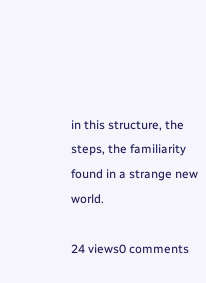in this structure, the steps, the familiarity found in a strange new world.

24 views0 comments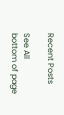Recent Posts

See All
bottom of page